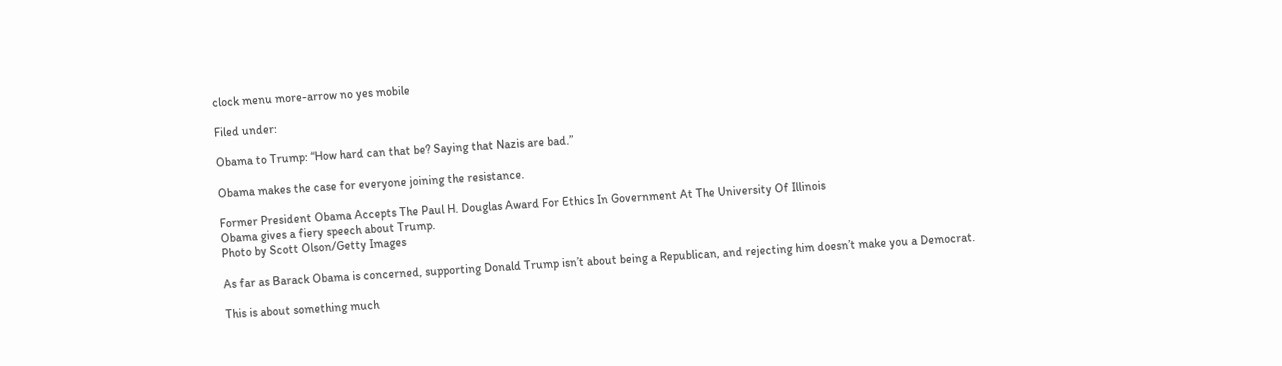clock menu more-arrow no yes mobile

Filed under:

Obama to Trump: “How hard can that be? Saying that Nazis are bad.”

Obama makes the case for everyone joining the resistance.

Former President Obama Accepts The Paul H. Douglas Award For Ethics In Government At The University Of Illinois
Obama gives a fiery speech about Trump.
Photo by Scott Olson/Getty Images

As far as Barack Obama is concerned, supporting Donald Trump isn’t about being a Republican, and rejecting him doesn’t make you a Democrat.

This is about something much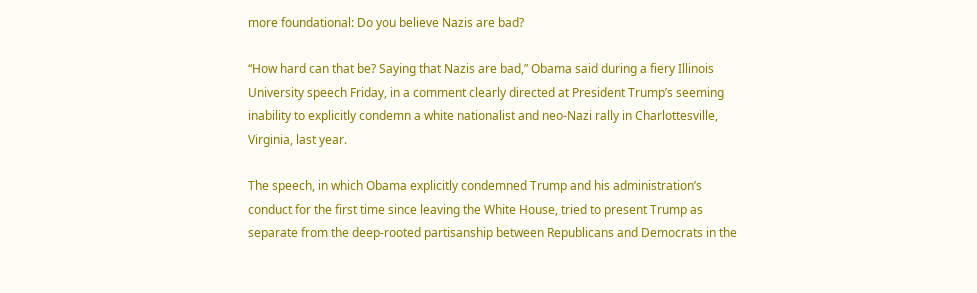more foundational: Do you believe Nazis are bad?

“How hard can that be? Saying that Nazis are bad,” Obama said during a fiery Illinois University speech Friday, in a comment clearly directed at President Trump’s seeming inability to explicitly condemn a white nationalist and neo-Nazi rally in Charlottesville, Virginia, last year.

The speech, in which Obama explicitly condemned Trump and his administration’s conduct for the first time since leaving the White House, tried to present Trump as separate from the deep-rooted partisanship between Republicans and Democrats in the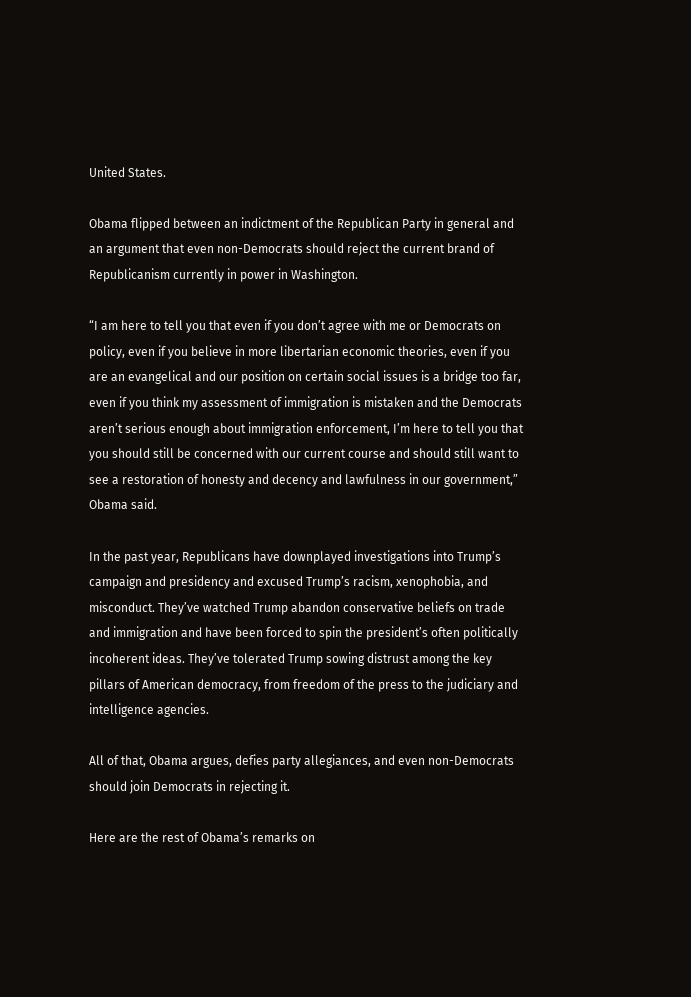United States.

Obama flipped between an indictment of the Republican Party in general and an argument that even non-Democrats should reject the current brand of Republicanism currently in power in Washington.

“I am here to tell you that even if you don’t agree with me or Democrats on policy, even if you believe in more libertarian economic theories, even if you are an evangelical and our position on certain social issues is a bridge too far, even if you think my assessment of immigration is mistaken and the Democrats aren’t serious enough about immigration enforcement, I’m here to tell you that you should still be concerned with our current course and should still want to see a restoration of honesty and decency and lawfulness in our government,” Obama said.

In the past year, Republicans have downplayed investigations into Trump’s campaign and presidency and excused Trump’s racism, xenophobia, and misconduct. They’ve watched Trump abandon conservative beliefs on trade and immigration and have been forced to spin the president’s often politically incoherent ideas. They’ve tolerated Trump sowing distrust among the key pillars of American democracy, from freedom of the press to the judiciary and intelligence agencies.

All of that, Obama argues, defies party allegiances, and even non-Democrats should join Democrats in rejecting it.

Here are the rest of Obama’s remarks on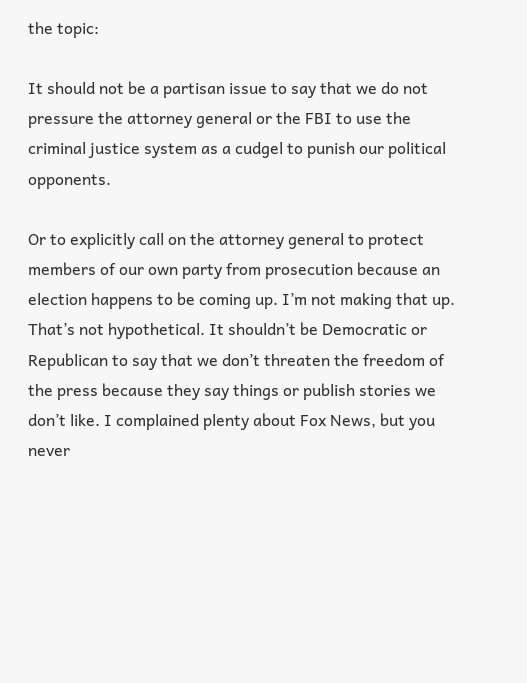the topic:

It should not be a partisan issue to say that we do not pressure the attorney general or the FBI to use the criminal justice system as a cudgel to punish our political opponents.

Or to explicitly call on the attorney general to protect members of our own party from prosecution because an election happens to be coming up. I’m not making that up. That’s not hypothetical. It shouldn’t be Democratic or Republican to say that we don’t threaten the freedom of the press because they say things or publish stories we don’t like. I complained plenty about Fox News, but you never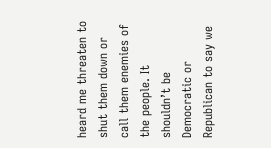heard me threaten to shut them down or call them enemies of the people. It shouldn’t be Democratic or Republican to say we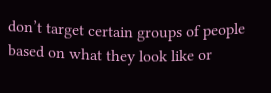don’t target certain groups of people based on what they look like or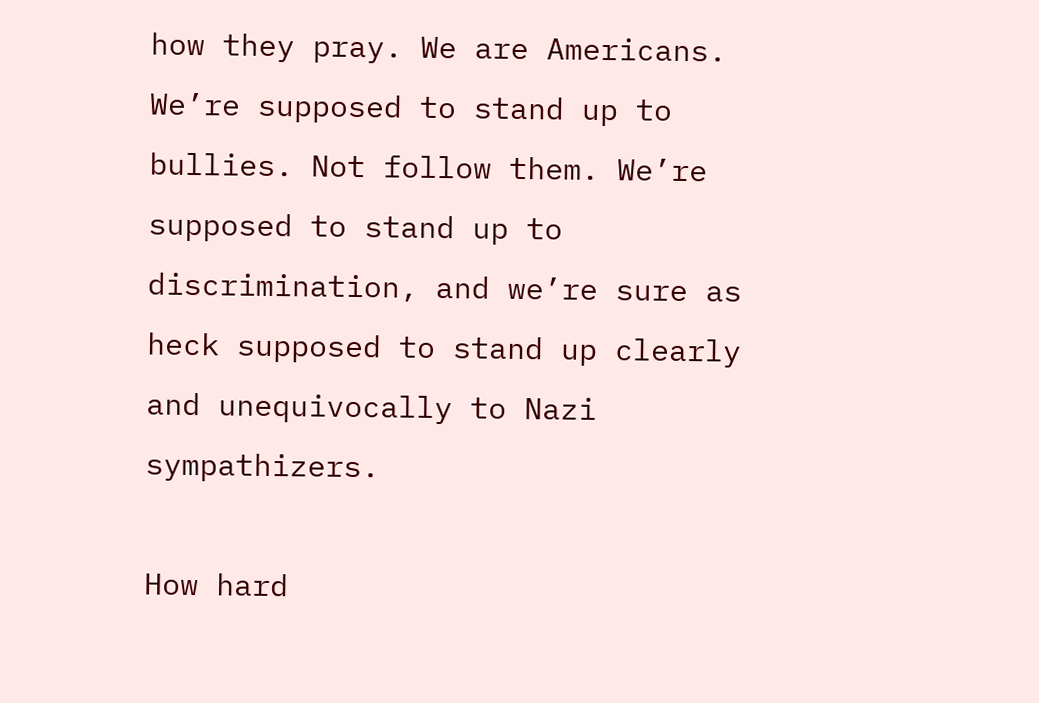how they pray. We are Americans. We’re supposed to stand up to bullies. Not follow them. We’re supposed to stand up to discrimination, and we’re sure as heck supposed to stand up clearly and unequivocally to Nazi sympathizers.

How hard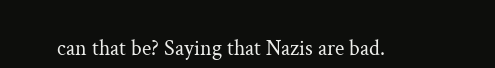can that be? Saying that Nazis are bad.